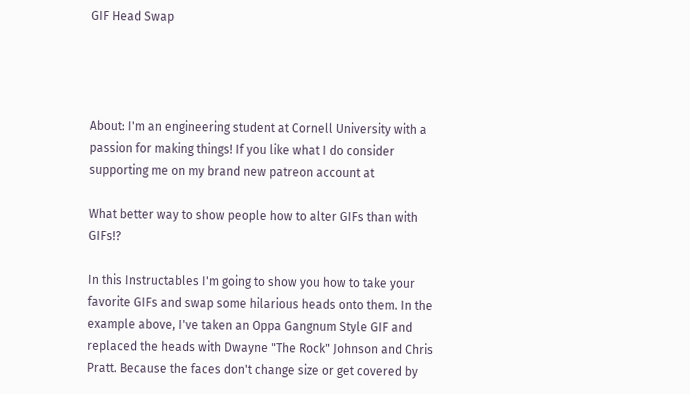GIF Head Swap




About: I'm an engineering student at Cornell University with a passion for making things! If you like what I do consider supporting me on my brand new patreon account at

What better way to show people how to alter GIFs than with GIFs!?

In this Instructables I'm going to show you how to take your favorite GIFs and swap some hilarious heads onto them. In the example above, I've taken an Oppa Gangnum Style GIF and replaced the heads with Dwayne "The Rock" Johnson and Chris Pratt. Because the faces don't change size or get covered by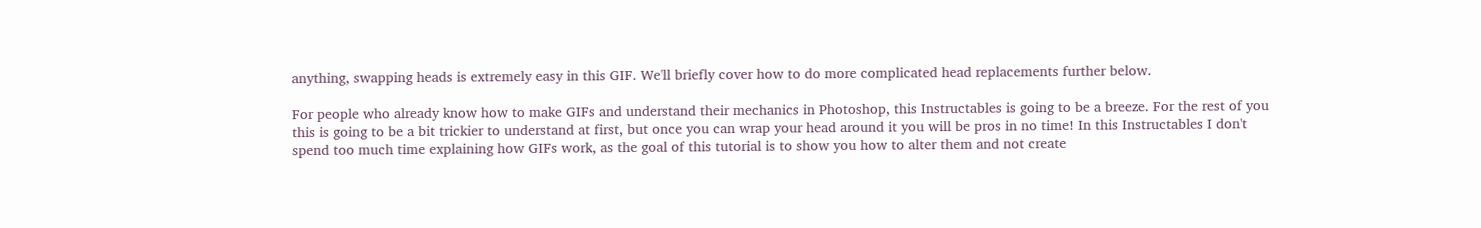anything, swapping heads is extremely easy in this GIF. We'll briefly cover how to do more complicated head replacements further below.

For people who already know how to make GIFs and understand their mechanics in Photoshop, this Instructables is going to be a breeze. For the rest of you this is going to be a bit trickier to understand at first, but once you can wrap your head around it you will be pros in no time! In this Instructables I don't spend too much time explaining how GIFs work, as the goal of this tutorial is to show you how to alter them and not create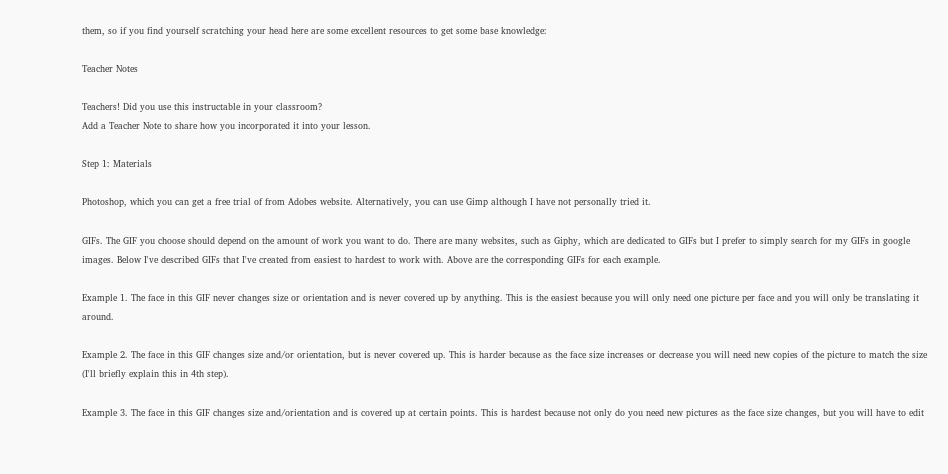them, so if you find yourself scratching your head here are some excellent resources to get some base knowledge:

Teacher Notes

Teachers! Did you use this instructable in your classroom?
Add a Teacher Note to share how you incorporated it into your lesson.

Step 1: Materials

Photoshop, which you can get a free trial of from Adobes website. Alternatively, you can use Gimp although I have not personally tried it.

GIFs. The GIF you choose should depend on the amount of work you want to do. There are many websites, such as Giphy, which are dedicated to GIFs but I prefer to simply search for my GIFs in google images. Below I've described GIFs that I've created from easiest to hardest to work with. Above are the corresponding GIFs for each example.

Example 1. The face in this GIF never changes size or orientation and is never covered up by anything. This is the easiest because you will only need one picture per face and you will only be translating it around.

Example 2. The face in this GIF changes size and/or orientation, but is never covered up. This is harder because as the face size increases or decrease you will need new copies of the picture to match the size (I'll briefly explain this in 4th step).

Example 3. The face in this GIF changes size and/orientation and is covered up at certain points. This is hardest because not only do you need new pictures as the face size changes, but you will have to edit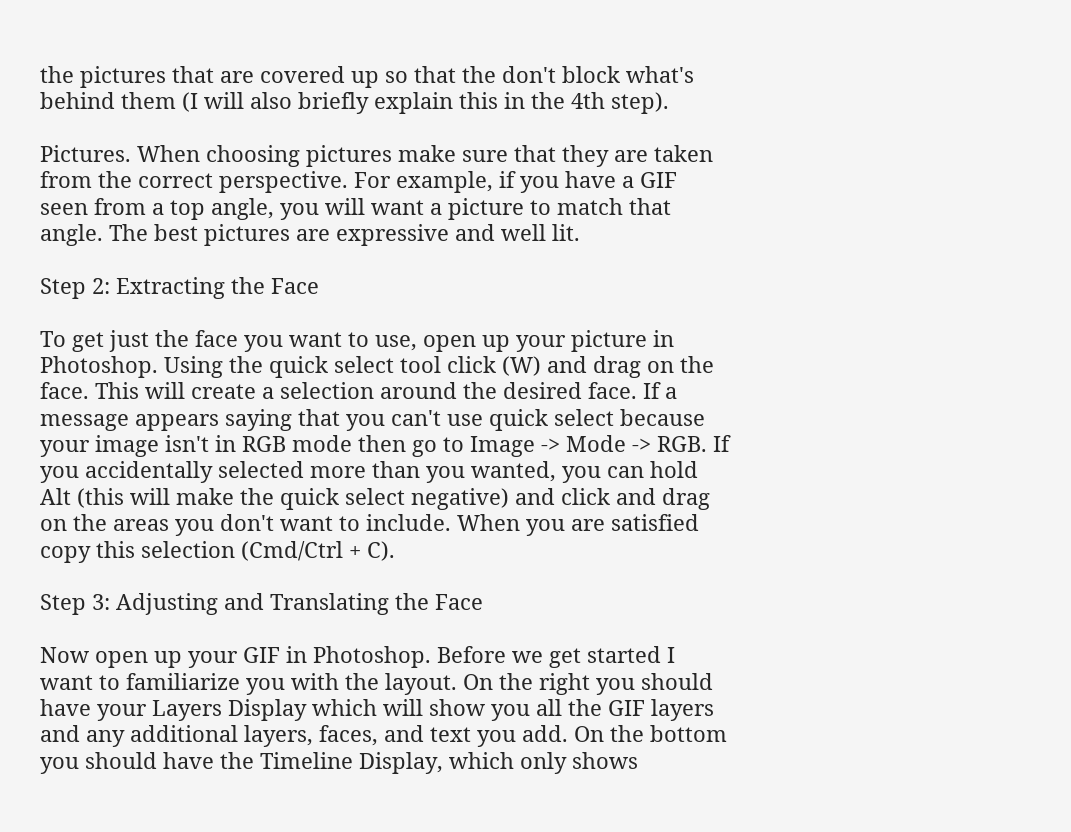the pictures that are covered up so that the don't block what's behind them (I will also briefly explain this in the 4th step).

Pictures. When choosing pictures make sure that they are taken from the correct perspective. For example, if you have a GIF seen from a top angle, you will want a picture to match that angle. The best pictures are expressive and well lit.

Step 2: Extracting the Face

To get just the face you want to use, open up your picture in Photoshop. Using the quick select tool click (W) and drag on the face. This will create a selection around the desired face. If a message appears saying that you can't use quick select because your image isn't in RGB mode then go to Image -> Mode -> RGB. If you accidentally selected more than you wanted, you can hold Alt (this will make the quick select negative) and click and drag on the areas you don't want to include. When you are satisfied copy this selection (Cmd/Ctrl + C).

Step 3: Adjusting and Translating the Face

Now open up your GIF in Photoshop. Before we get started I want to familiarize you with the layout. On the right you should have your Layers Display which will show you all the GIF layers and any additional layers, faces, and text you add. On the bottom you should have the Timeline Display, which only shows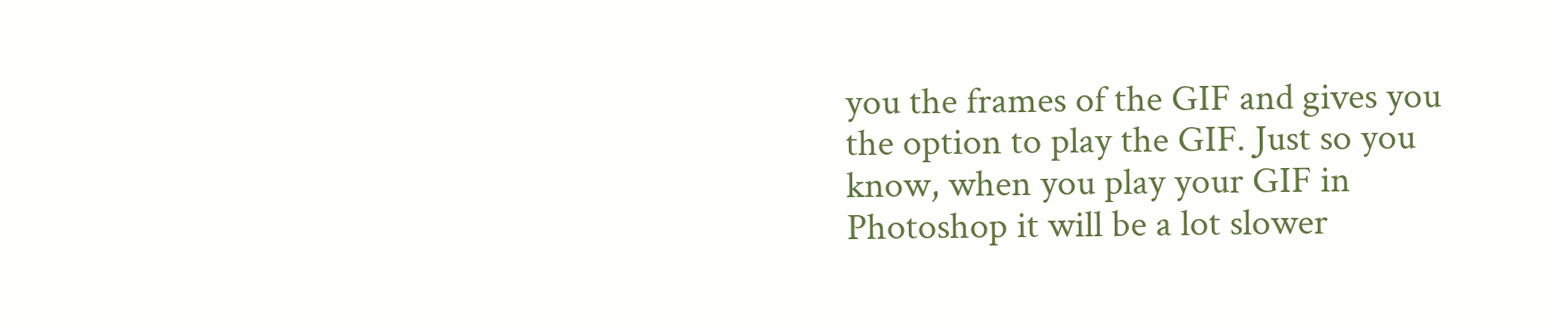you the frames of the GIF and gives you the option to play the GIF. Just so you know, when you play your GIF in Photoshop it will be a lot slower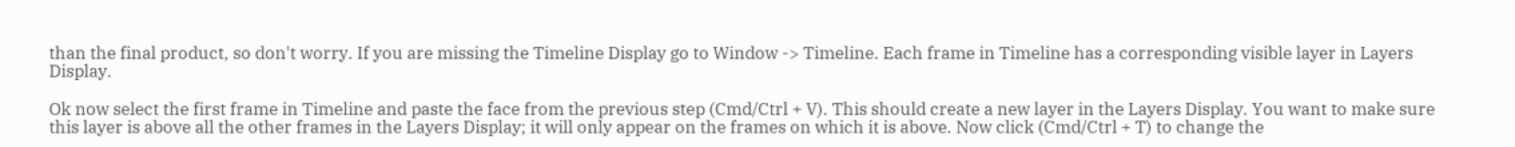than the final product, so don't worry. If you are missing the Timeline Display go to Window -> Timeline. Each frame in Timeline has a corresponding visible layer in Layers Display.

Ok now select the first frame in Timeline and paste the face from the previous step (Cmd/Ctrl + V). This should create a new layer in the Layers Display. You want to make sure this layer is above all the other frames in the Layers Display; it will only appear on the frames on which it is above. Now click (Cmd/Ctrl + T) to change the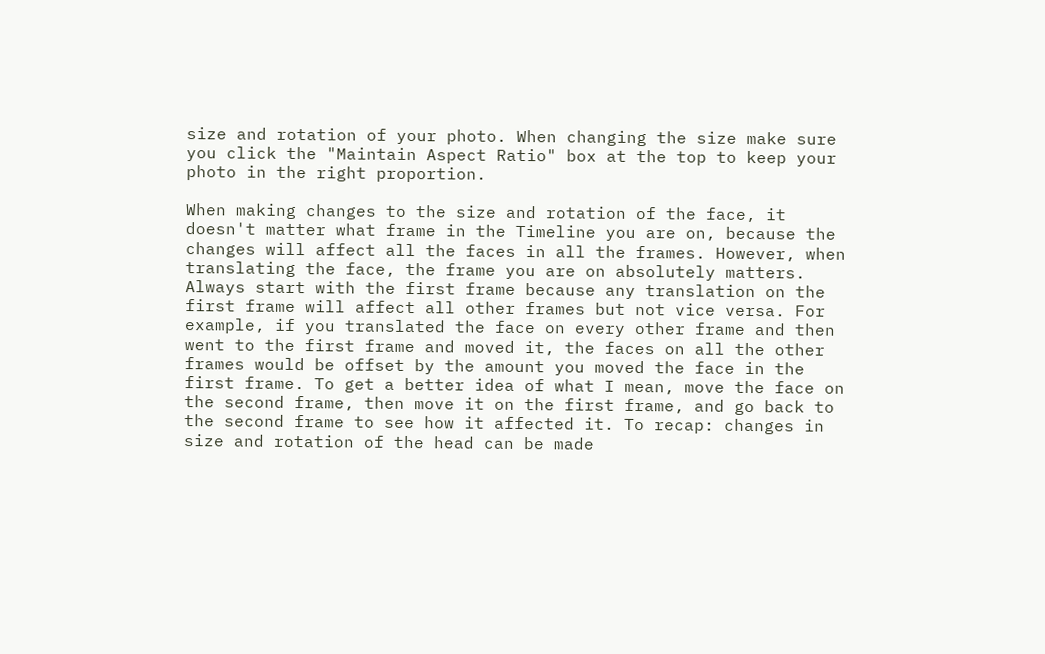size and rotation of your photo. When changing the size make sure you click the "Maintain Aspect Ratio" box at the top to keep your photo in the right proportion.

When making changes to the size and rotation of the face, it doesn't matter what frame in the Timeline you are on, because the changes will affect all the faces in all the frames. However, when translating the face, the frame you are on absolutely matters. Always start with the first frame because any translation on the first frame will affect all other frames but not vice versa. For example, if you translated the face on every other frame and then went to the first frame and moved it, the faces on all the other frames would be offset by the amount you moved the face in the first frame. To get a better idea of what I mean, move the face on the second frame, then move it on the first frame, and go back to the second frame to see how it affected it. To recap: changes in size and rotation of the head can be made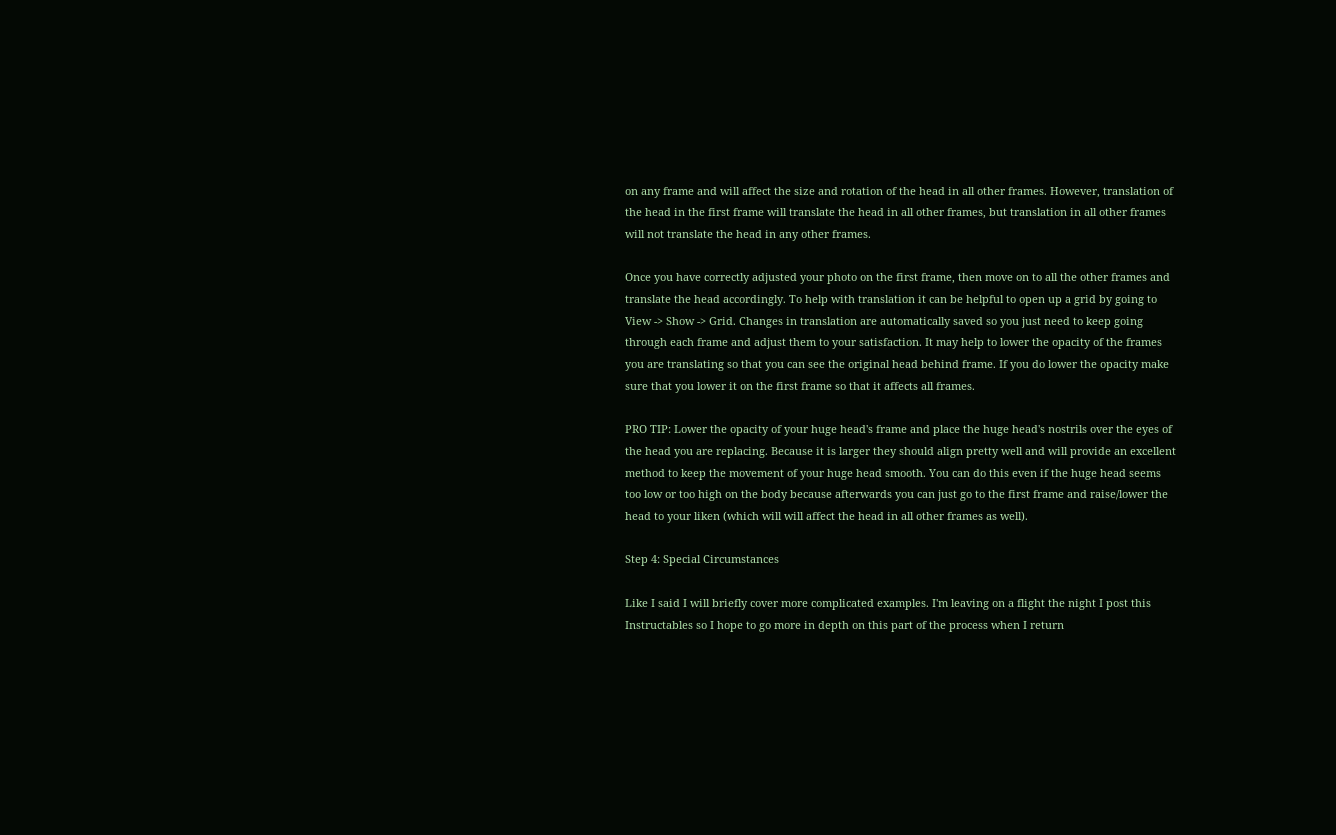on any frame and will affect the size and rotation of the head in all other frames. However, translation of the head in the first frame will translate the head in all other frames, but translation in all other frames will not translate the head in any other frames.

Once you have correctly adjusted your photo on the first frame, then move on to all the other frames and translate the head accordingly. To help with translation it can be helpful to open up a grid by going to View -> Show -> Grid. Changes in translation are automatically saved so you just need to keep going through each frame and adjust them to your satisfaction. It may help to lower the opacity of the frames you are translating so that you can see the original head behind frame. If you do lower the opacity make sure that you lower it on the first frame so that it affects all frames.

PRO TIP: Lower the opacity of your huge head's frame and place the huge head's nostrils over the eyes of the head you are replacing. Because it is larger they should align pretty well and will provide an excellent method to keep the movement of your huge head smooth. You can do this even if the huge head seems too low or too high on the body because afterwards you can just go to the first frame and raise/lower the head to your liken (which will will affect the head in all other frames as well).

Step 4: Special Circumstances

Like I said I will briefly cover more complicated examples. I'm leaving on a flight the night I post this Instructables so I hope to go more in depth on this part of the process when I return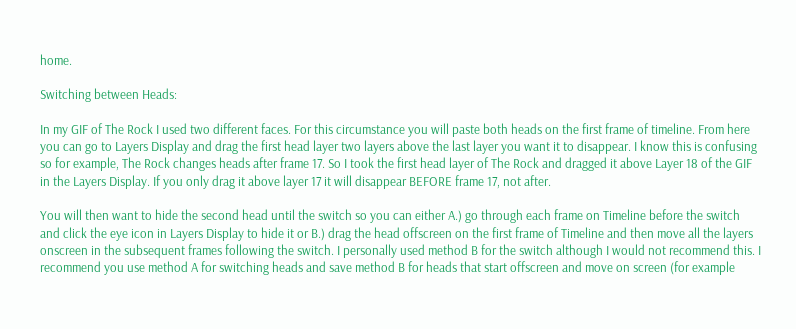home.

Switching between Heads:

In my GIF of The Rock I used two different faces. For this circumstance you will paste both heads on the first frame of timeline. From here you can go to Layers Display and drag the first head layer two layers above the last layer you want it to disappear. I know this is confusing so for example, The Rock changes heads after frame 17. So I took the first head layer of The Rock and dragged it above Layer 18 of the GIF in the Layers Display. If you only drag it above layer 17 it will disappear BEFORE frame 17, not after.

You will then want to hide the second head until the switch so you can either A.) go through each frame on Timeline before the switch and click the eye icon in Layers Display to hide it or B.) drag the head offscreen on the first frame of Timeline and then move all the layers onscreen in the subsequent frames following the switch. I personally used method B for the switch although I would not recommend this. I recommend you use method A for switching heads and save method B for heads that start offscreen and move on screen (for example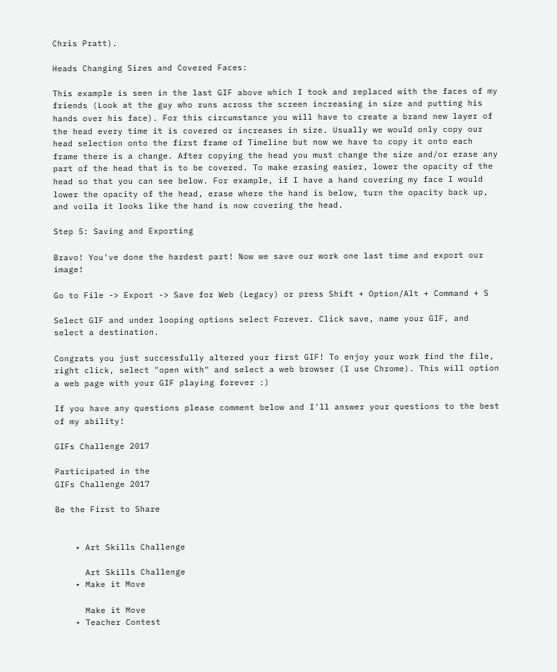Chris Pratt).

Heads Changing Sizes and Covered Faces:

This example is seen in the last GIF above which I took and replaced with the faces of my friends (Look at the guy who runs across the screen increasing in size and putting his hands over his face). For this circumstance you will have to create a brand new layer of the head every time it is covered or increases in size. Usually we would only copy our head selection onto the first frame of Timeline but now we have to copy it onto each frame there is a change. After copying the head you must change the size and/or erase any part of the head that is to be covered. To make erasing easier, lower the opacity of the head so that you can see below. For example, if I have a hand covering my face I would lower the opacity of the head, erase where the hand is below, turn the opacity back up, and voila it looks like the hand is now covering the head.

Step 5: Saving and Exporting

Bravo! You've done the hardest part! Now we save our work one last time and export our image!

Go to File -> Export -> Save for Web (Legacy) or press Shift + Option/Alt + Command + S

Select GIF and under looping options select Forever. Click save, name your GIF, and select a destination.

Congrats you just successfully altered your first GIF! To enjoy your work find the file, right click, select "open with" and select a web browser (I use Chrome). This will option a web page with your GIF playing forever :)

If you have any questions please comment below and I'll answer your questions to the best of my ability!

GIFs Challenge 2017

Participated in the
GIFs Challenge 2017

Be the First to Share


    • Art Skills Challenge

      Art Skills Challenge
    • Make it Move

      Make it Move
    • Teacher Contest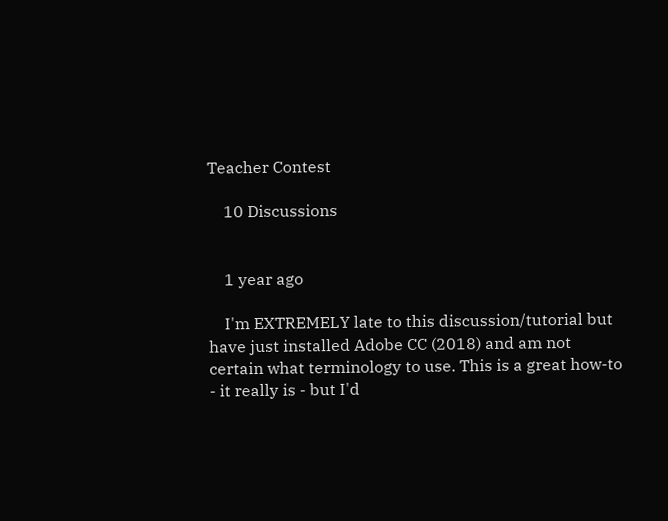Teacher Contest

    10 Discussions


    1 year ago

    I'm EXTREMELY late to this discussion/tutorial but have just installed Adobe CC (2018) and am not certain what terminology to use. This is a great how-to - it really is - but I'd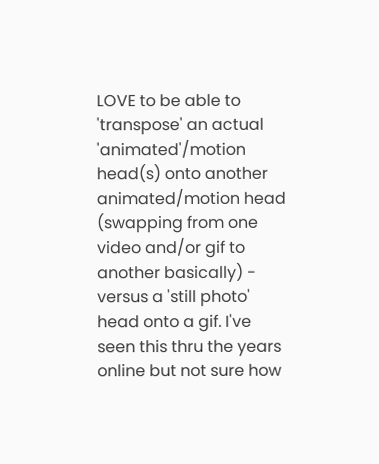LOVE to be able to 'transpose' an actual 'animated'/motion head(s) onto another animated/motion head (swapping from one video and/or gif to another basically) - versus a 'still photo' head onto a gif. I've seen this thru the years online but not sure how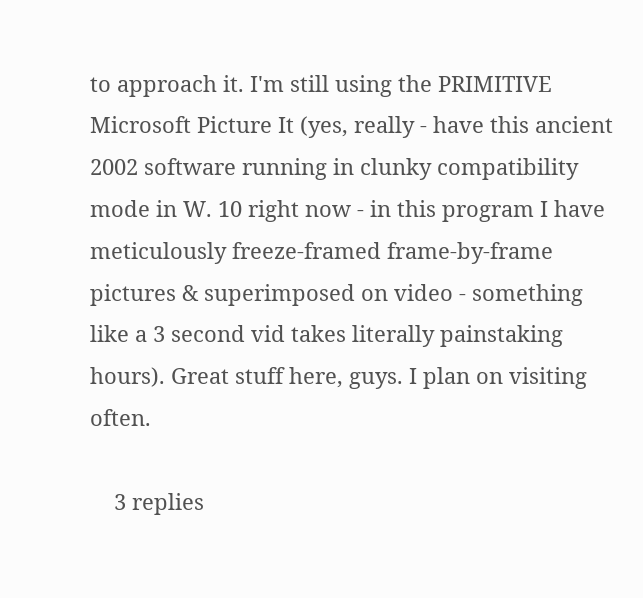to approach it. I'm still using the PRIMITIVE Microsoft Picture It (yes, really - have this ancient 2002 software running in clunky compatibility mode in W. 10 right now - in this program I have meticulously freeze-framed frame-by-frame pictures & superimposed on video - something like a 3 second vid takes literally painstaking hours). Great stuff here, guys. I plan on visiting often.

    3 replies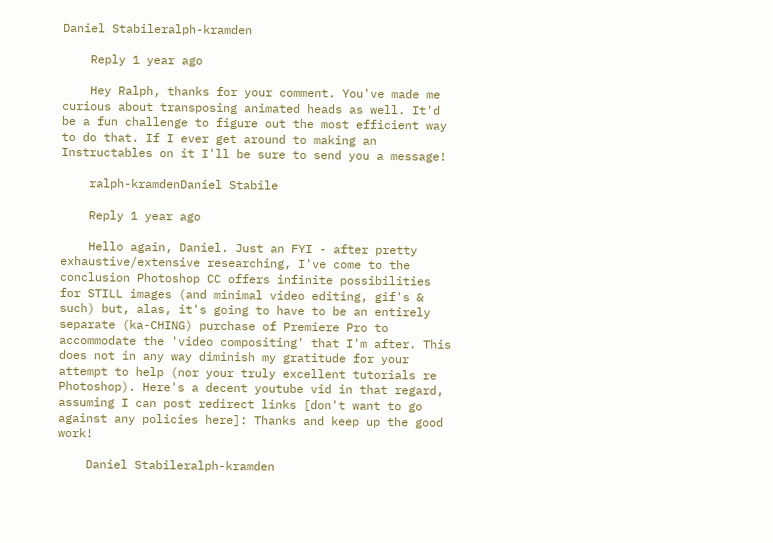Daniel Stabileralph-kramden

    Reply 1 year ago

    Hey Ralph, thanks for your comment. You've made me curious about transposing animated heads as well. It'd be a fun challenge to figure out the most efficient way to do that. If I ever get around to making an Instructables on it I'll be sure to send you a message!

    ralph-kramdenDaniel Stabile

    Reply 1 year ago

    Hello again, Daniel. Just an FYI - after pretty exhaustive/extensive researching, I've come to the conclusion Photoshop CC offers infinite possibilities for STILL images (and minimal video editing, gif's & such) but, alas, it's going to have to be an entirely separate (ka-CHING) purchase of Premiere Pro to accommodate the 'video compositing' that I'm after. This does not in any way diminish my gratitude for your attempt to help (nor your truly excellent tutorials re Photoshop). Here's a decent youtube vid in that regard, assuming I can post redirect links [don't want to go against any policies here]: Thanks and keep up the good work!

    Daniel Stabileralph-kramden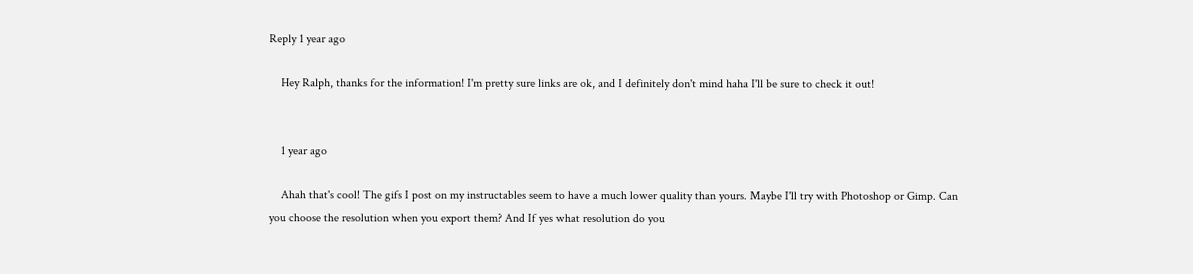Reply 1 year ago

    Hey Ralph, thanks for the information! I'm pretty sure links are ok, and I definitely don't mind haha I'll be sure to check it out!


    1 year ago

    Ahah that's cool! The gifs I post on my instructables seem to have a much lower quality than yours. Maybe I'll try with Photoshop or Gimp. Can you choose the resolution when you export them? And If yes what resolution do you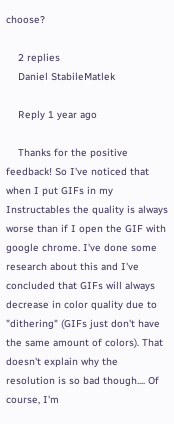choose?

    2 replies
    Daniel StabileMatlek

    Reply 1 year ago

    Thanks for the positive feedback! So I've noticed that when I put GIFs in my Instructables the quality is always worse than if I open the GIF with google chrome. I've done some research about this and I've concluded that GIFs will always decrease in color quality due to "dithering" (GIFs just don't have the same amount of colors). That doesn't explain why the resolution is so bad though.... Of course, I'm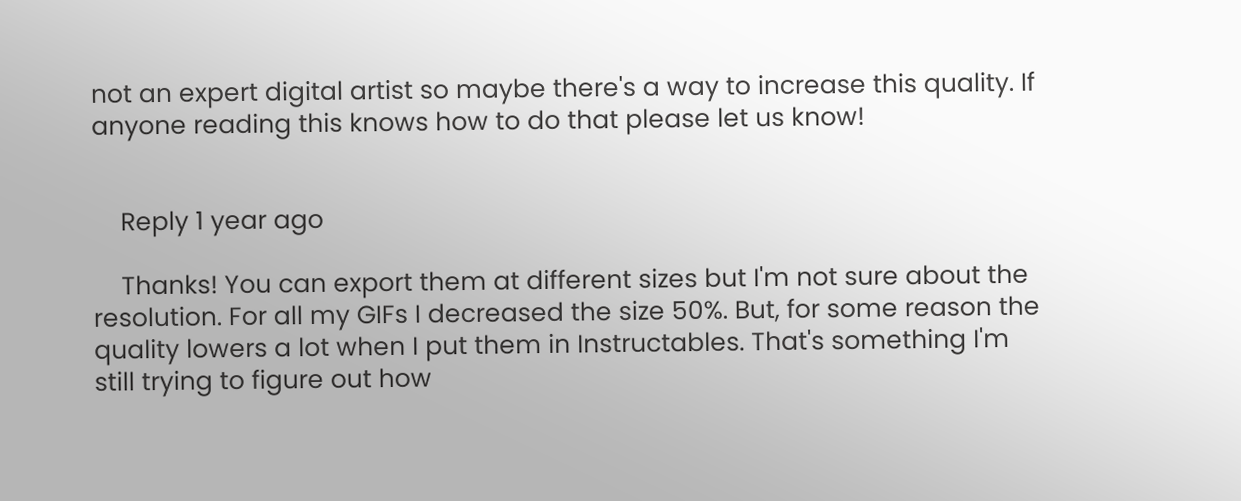not an expert digital artist so maybe there's a way to increase this quality. If anyone reading this knows how to do that please let us know!


    Reply 1 year ago

    Thanks! You can export them at different sizes but I'm not sure about the resolution. For all my GIFs I decreased the size 50%. But, for some reason the quality lowers a lot when I put them in Instructables. That's something I'm still trying to figure out how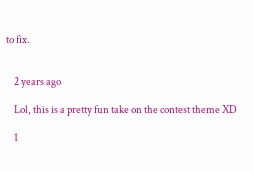to fix.


    2 years ago

    Lol, this is a pretty fun take on the contest theme XD

    1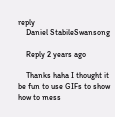reply
    Daniel StabileSwansong

    Reply 2 years ago

    Thanks haha I thought it be fun to use GIFs to show how to mess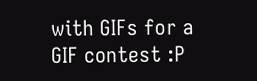with GIFs for a GIF contest :P